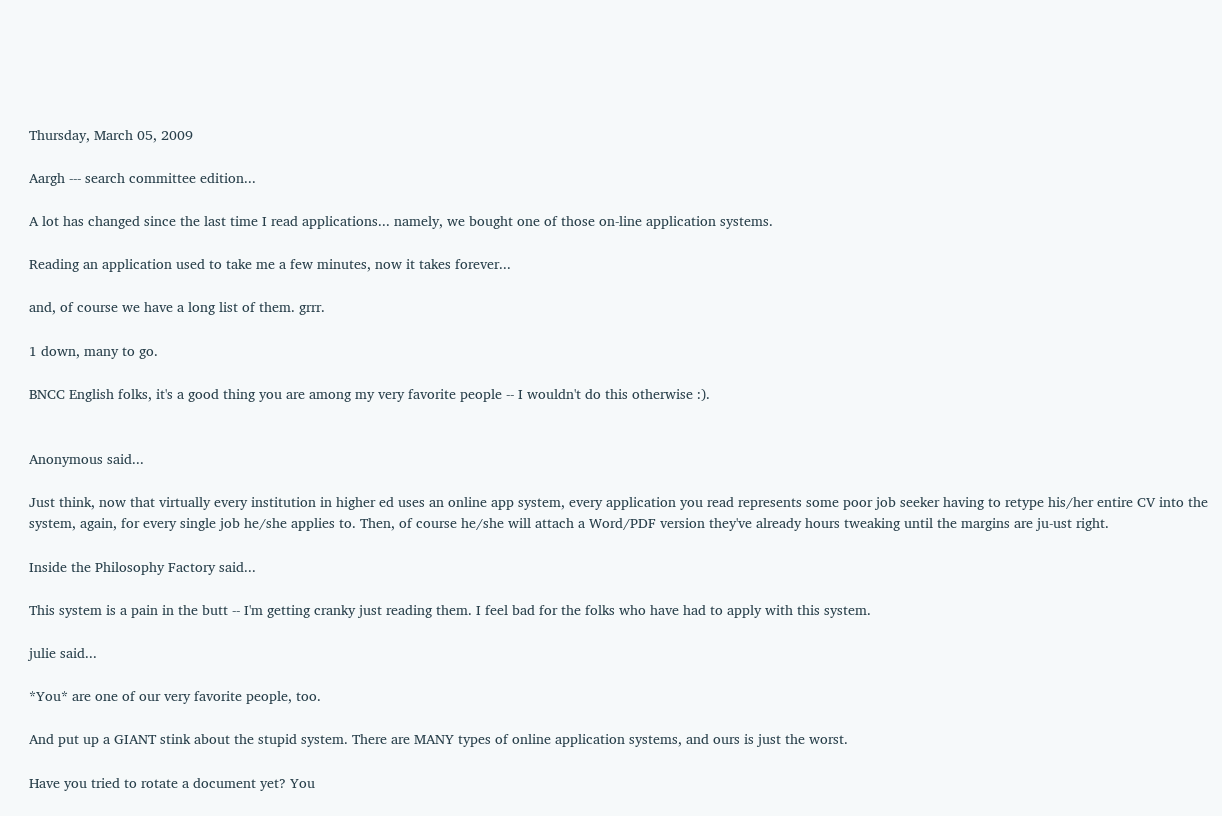Thursday, March 05, 2009

Aargh --- search committee edition...

A lot has changed since the last time I read applications... namely, we bought one of those on-line application systems.

Reading an application used to take me a few minutes, now it takes forever...

and, of course we have a long list of them. grrr.

1 down, many to go.

BNCC English folks, it's a good thing you are among my very favorite people -- I wouldn't do this otherwise :).


Anonymous said...

Just think, now that virtually every institution in higher ed uses an online app system, every application you read represents some poor job seeker having to retype his/her entire CV into the system, again, for every single job he/she applies to. Then, of course he/she will attach a Word/PDF version they've already hours tweaking until the margins are ju-ust right.

Inside the Philosophy Factory said...

This system is a pain in the butt -- I'm getting cranky just reading them. I feel bad for the folks who have had to apply with this system.

julie said...

*You* are one of our very favorite people, too.

And put up a GIANT stink about the stupid system. There are MANY types of online application systems, and ours is just the worst.

Have you tried to rotate a document yet? You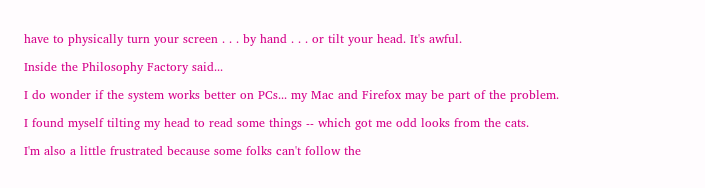have to physically turn your screen . . . by hand . . . or tilt your head. It's awful.

Inside the Philosophy Factory said...

I do wonder if the system works better on PCs... my Mac and Firefox may be part of the problem.

I found myself tilting my head to read some things -- which got me odd looks from the cats.

I'm also a little frustrated because some folks can't follow the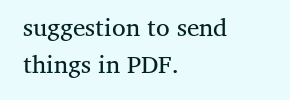suggestion to send things in PDF.